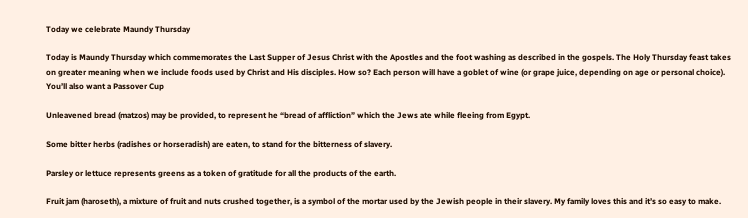Today we celebrate Maundy Thursday

Today is Maundy Thursday which commemorates the Last Supper of Jesus Christ with the Apostles and the foot washing as described in the gospels. The Holy Thursday feast takes on greater meaning when we include foods used by Christ and His disciples. How so? Each person will have a goblet of wine (or grape juice, depending on age or personal choice). You’ll also want a Passover Cup

Unleavened bread (matzos) may be provided, to represent he “bread of affliction” which the Jews ate while fleeing from Egypt.

Some bitter herbs (radishes or horseradish) are eaten, to stand for the bitterness of slavery.

Parsley or lettuce represents greens as a token of gratitude for all the products of the earth.

Fruit jam (haroseth), a mixture of fruit and nuts crushed together, is a symbol of the mortar used by the Jewish people in their slavery. My family loves this and it’s so easy to make.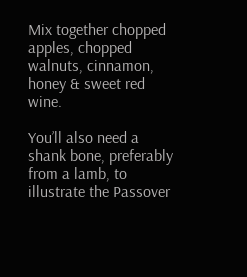Mix together chopped apples, chopped walnuts, cinnamon, honey & sweet red wine.

You’ll also need a shank bone, preferably from a lamb, to illustrate the Passover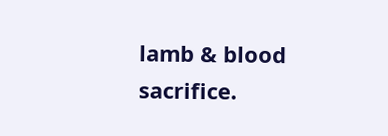lamb & blood sacrifice.